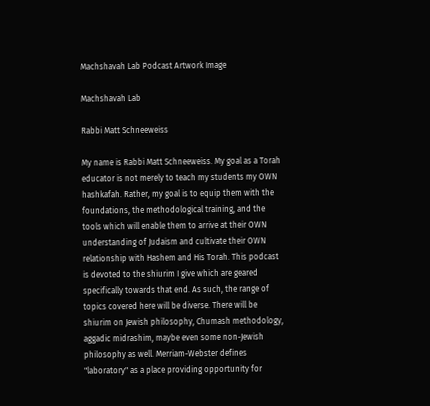Machshavah Lab Podcast Artwork Image

Machshavah Lab

Rabbi Matt Schneeweiss

My name is Rabbi Matt Schneeweiss. My goal as a Torah educator is not merely to teach my students my OWN hashkafah. Rather, my goal is to equip them with the foundations, the methodological training, and the tools which will enable them to arrive at their OWN understanding of Judaism and cultivate their OWN relationship with Hashem and His Torah. This podcast is devoted to the shiurim I give which are geared specifically towards that end. As such, the range of topics covered here will be diverse. There will be shiurim on Jewish philosophy, Chumash methodology, aggadic midrashim, maybe even some non-Jewish philosophy as well. Merriam-Webster defines "laboratory" as a place providing opportunity for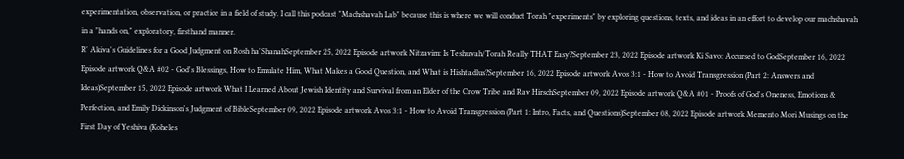experimentation, observation, or practice in a field of study. I call this podcast "Machshavah Lab" because this is where we will conduct Torah "experiments" by exploring questions, texts, and ideas in an effort to develop our machshavah in a "hands on," exploratory, firsthand manner.
R' Akiva's Guidelines for a Good Judgment on Rosh ha'ShanahSeptember 25, 2022 Episode artwork Nitzavim: Is Teshuvah/Torah Really THAT Easy?September 23, 2022 Episode artwork Ki Savo: Accursed to GodSeptember 16, 2022 Episode artwork Q&A #02 - God's Blessings, How to Emulate Him, What Makes a Good Question, and What is Hishtadlus?September 16, 2022 Episode artwork Avos 3:1 - How to Avoid Transgression (Part 2: Answers and Ideas)September 15, 2022 Episode artwork What I Learned About Jewish Identity and Survival from an Elder of the Crow Tribe and Rav HirschSeptember 09, 2022 Episode artwork Q&A #01 - Proofs of God's Oneness, Emotions & Perfection, and Emily Dickinson's Judgment of BibleSeptember 09, 2022 Episode artwork Avos 3:1 - How to Avoid Transgression (Part 1: Intro, Facts, and Questions)September 08, 2022 Episode artwork Memento Mori Musings on the First Day of Yeshiva (Koheles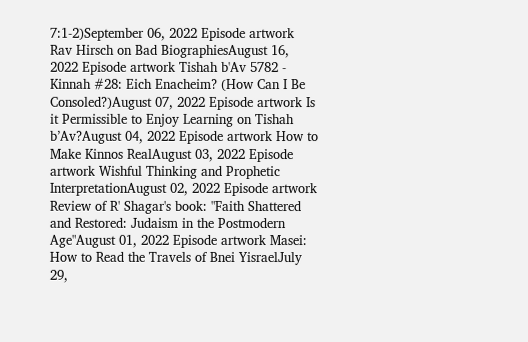7:1-2)September 06, 2022 Episode artwork Rav Hirsch on Bad BiographiesAugust 16, 2022 Episode artwork Tishah b'Av 5782 - Kinnah #28: Eich Enacheim? (How Can I Be Consoled?)August 07, 2022 Episode artwork Is it Permissible to Enjoy Learning on Tishah b’Av?August 04, 2022 Episode artwork How to Make Kinnos RealAugust 03, 2022 Episode artwork Wishful Thinking and Prophetic InterpretationAugust 02, 2022 Episode artwork Review of R' Shagar's book: "Faith Shattered and Restored: Judaism in the Postmodern Age"August 01, 2022 Episode artwork Masei: How to Read the Travels of Bnei YisraelJuly 29,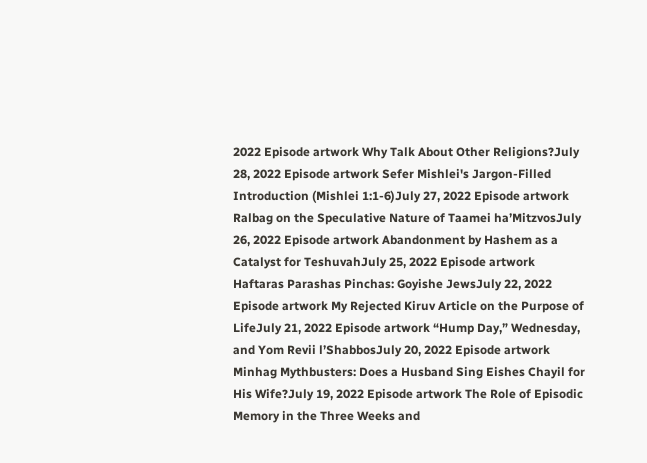2022 Episode artwork Why Talk About Other Religions?July 28, 2022 Episode artwork Sefer Mishlei's Jargon-Filled Introduction (Mishlei 1:1-6)July 27, 2022 Episode artwork Ralbag on the Speculative Nature of Taamei ha’MitzvosJuly 26, 2022 Episode artwork Abandonment by Hashem as a Catalyst for TeshuvahJuly 25, 2022 Episode artwork Haftaras Parashas Pinchas: Goyishe JewsJuly 22, 2022 Episode artwork My Rejected Kiruv Article on the Purpose of LifeJuly 21, 2022 Episode artwork “Hump Day,” Wednesday, and Yom Revii l’ShabbosJuly 20, 2022 Episode artwork Minhag Mythbusters: Does a Husband Sing Eishes Chayil for His Wife?July 19, 2022 Episode artwork The Role of Episodic Memory in the Three Weeks and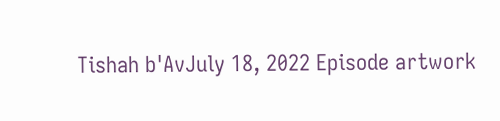Tishah b'AvJuly 18, 2022 Episode artwork